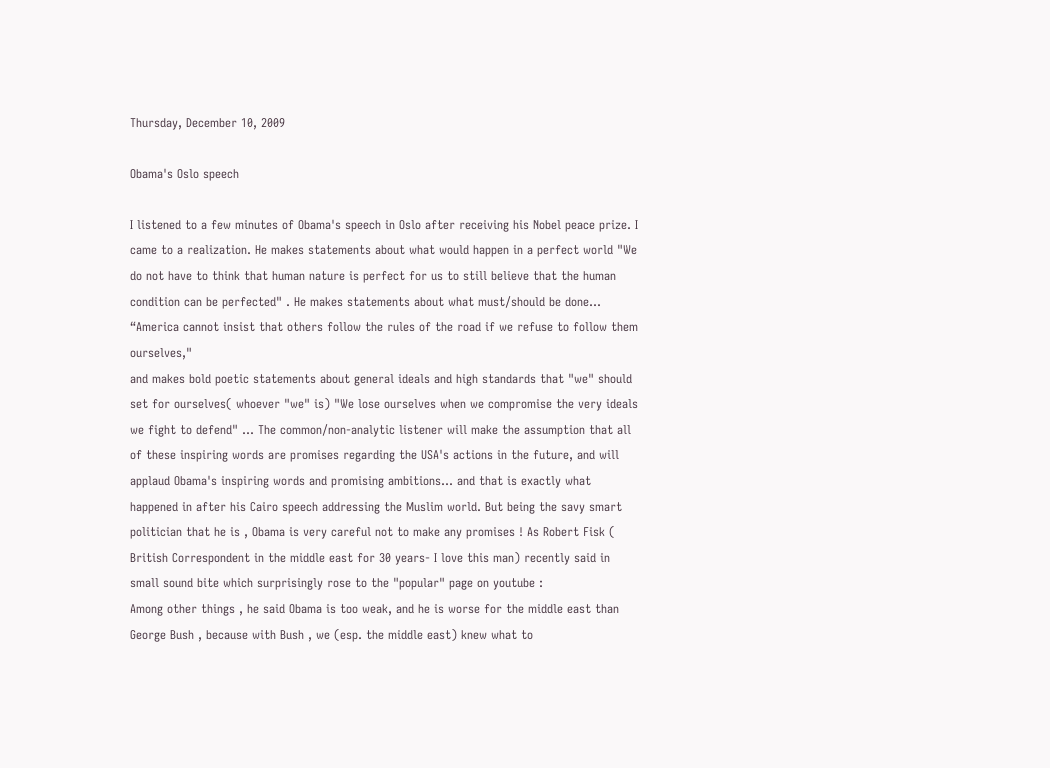Thursday, December 10, 2009

Obama's Oslo speech

I listened to a few minutes of Obama's speech in Oslo after receiving his Nobel peace prize. I came to a realization. He makes statements about what would happen in a perfect world "We do not have to think that human nature is perfect for us to still believe that the human condition can be perfected" . He makes statements about what must/should be done... “America cannot insist that others follow the rules of the road if we refuse to follow them ourselves,"
and makes bold poetic statements about general ideals and high standards that "we" should set for ourselves( whoever "we" is) "We lose ourselves when we compromise the very ideals we fight to defend" ... The common/non-analytic listener will make the assumption that all of these inspiring words are promises regarding the USA's actions in the future, and will applaud Obama's inspiring words and promising ambitions... and that is exactly what happened in after his Cairo speech addressing the Muslim world. But being the savy smart politician that he is , Obama is very careful not to make any promises ! As Robert Fisk ( British Correspondent in the middle east for 30 years- I love this man) recently said in small sound bite which surprisingly rose to the "popular" page on youtube :
Among other things , he said Obama is too weak, and he is worse for the middle east than George Bush , because with Bush , we (esp. the middle east) knew what to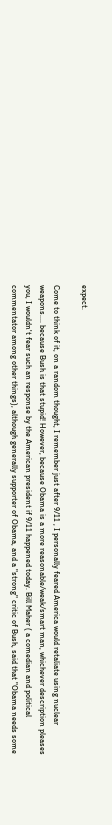expect.

Come to think of it, on a random thought, I remember just after 9/11 , I personally feared America would retaliate using nuclear weapons.... because Bush is that stupid! However, because Obama is a more reasonable/weak/smart man, whichever description pleases you, I wouldn't fear such an response by the American president if 9/11 happened today. Bill Maher ( a comedian and political commentator among other things), although generally supporter of Obama, and a "strong" critic of Bush, said that "Obama needs some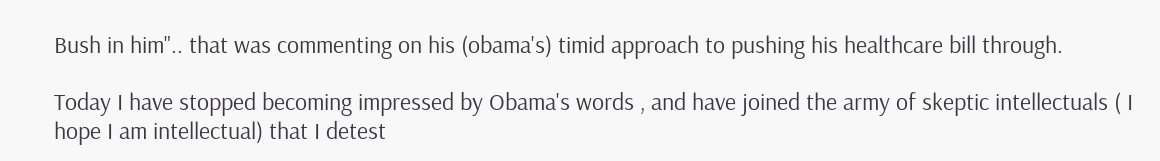Bush in him".. that was commenting on his (obama's) timid approach to pushing his healthcare bill through.

Today I have stopped becoming impressed by Obama's words , and have joined the army of skeptic intellectuals ( I hope I am intellectual) that I detest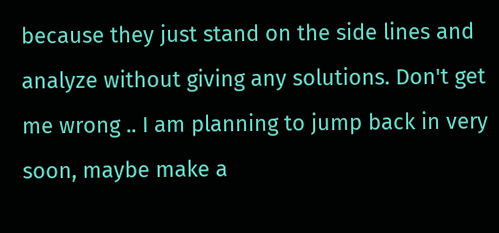because they just stand on the side lines and analyze without giving any solutions. Don't get me wrong .. I am planning to jump back in very soon, maybe make a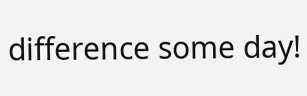difference some day!